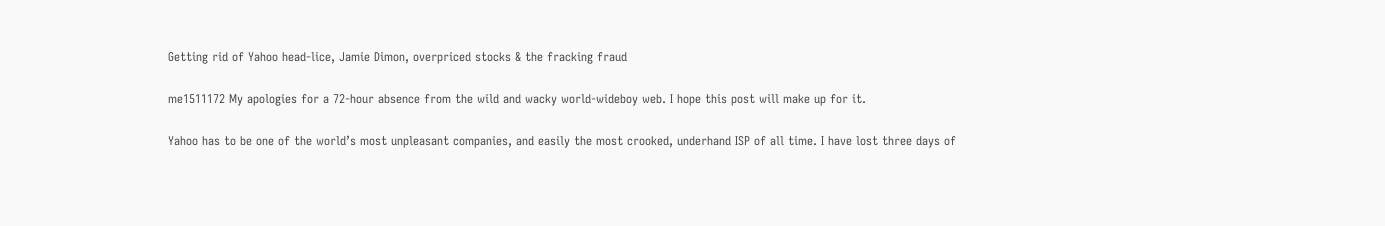Getting rid of Yahoo head-lice, Jamie Dimon, overpriced stocks & the fracking fraud

me1511172 My apologies for a 72-hour absence from the wild and wacky world-wideboy web. I hope this post will make up for it.

Yahoo has to be one of the world’s most unpleasant companies, and easily the most crooked, underhand ISP of all time. I have lost three days of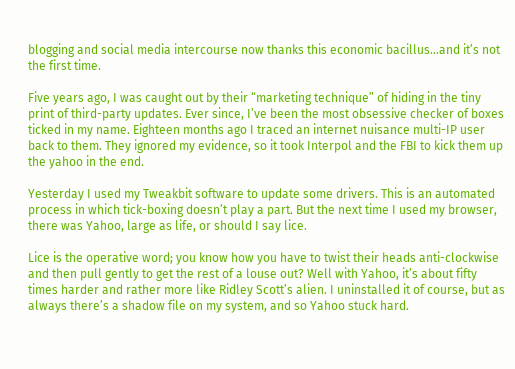blogging and social media intercourse now thanks this economic bacillus…and it’s not the first time.

Five years ago, I was caught out by their “marketing technique” of hiding in the tiny print of third-party updates. Ever since, I’ve been the most obsessive checker of boxes ticked in my name. Eighteen months ago I traced an internet nuisance multi-IP user back to them. They ignored my evidence, so it took Interpol and the FBI to kick them up the yahoo in the end.

Yesterday I used my Tweakbit software to update some drivers. This is an automated process in which tick-boxing doesn’t play a part. But the next time I used my browser, there was Yahoo, large as life, or should I say lice.

Lice is the operative word; you know how you have to twist their heads anti-clockwise and then pull gently to get the rest of a louse out? Well with Yahoo, it’s about fifty times harder and rather more like Ridley Scott’s alien. I uninstalled it of course, but as always there’s a shadow file on my system, and so Yahoo stuck hard.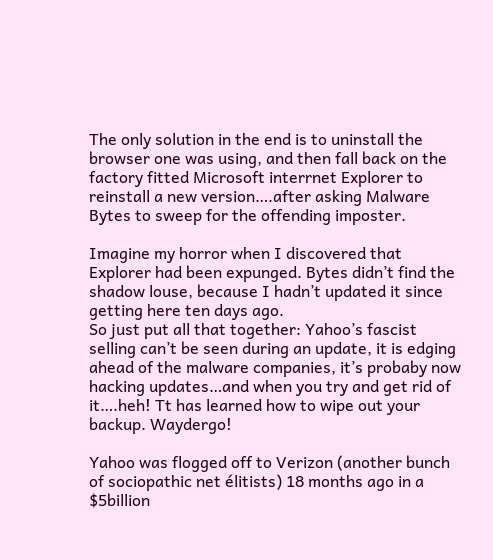The only solution in the end is to uninstall the browser one was using, and then fall back on the factory fitted Microsoft interrnet Explorer to reinstall a new version….after asking Malware Bytes to sweep for the offending imposter.

Imagine my horror when I discovered that Explorer had been expunged. Bytes didn’t find the shadow louse, because I hadn’t updated it since getting here ten days ago.
So just put all that together: Yahoo’s fascist selling can’t be seen during an update, it is edging ahead of the malware companies, it’s probaby now hacking updates…and when you try and get rid of it….heh! Tt has learned how to wipe out your backup. Waydergo!

Yahoo was flogged off to Verizon (another bunch of sociopathic net élitists) 18 months ago in a $5billion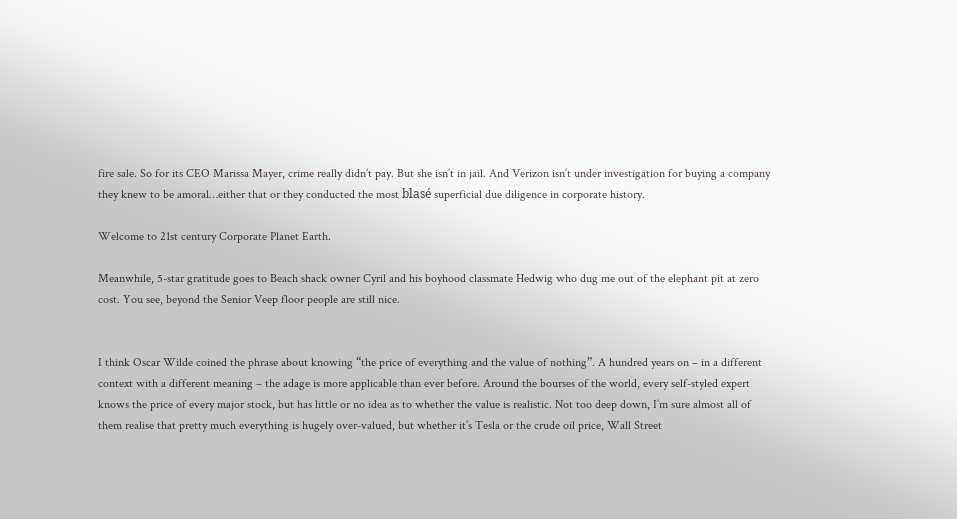fire sale. So for its CEO Marissa Mayer, crime really didn’t pay. But she isn’t in jail. And Verizon isn’t under investigation for buying a company they knew to be amoral…either that or they conducted the most blasé superficial due diligence in corporate history.

Welcome to 21st century Corporate Planet Earth.

Meanwhile, 5-star gratitude goes to Beach shack owner Cyril and his boyhood classmate Hedwig who dug me out of the elephant pit at zero cost. You see, beyond the Senior Veep floor people are still nice.


I think Oscar Wilde coined the phrase about knowing “the price of everything and the value of nothing”. A hundred years on – in a different context with a different meaning – the adage is more applicable than ever before. Around the bourses of the world, every self-styled expert knows the price of every major stock, but has little or no idea as to whether the value is realistic. Not too deep down, I’m sure almost all of them realise that pretty much everything is hugely over-valued, but whether it’s Tesla or the crude oil price, Wall Street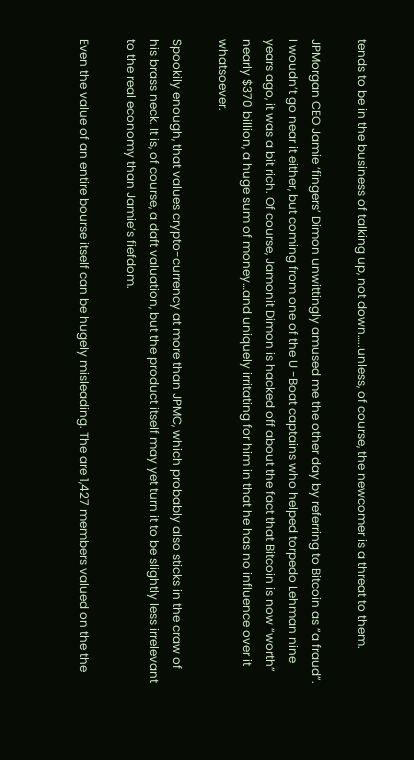tends to be in the business of talking up, not down…..unless, of course, the newcomer is a threat to them.

JPMorgan CEO Jamie ‘fingers’ Dimon unwittingly amused me the other day by referring to Bitcoin as “a fraud”. I woudn’t go near it either, but coming from one of the U -Boat captains who helped torpedo Lehman nine years ago, it was a bit rich. Of course, Jamonit Dimon is hacked off about the fact that Bitcoin is now “worth” nearly $370 billion, a huge sum of money…and uniquely irritating for him in that he has no influence over it whatsoever.

Spookily enough, that values crypto-currency at more than JPMC, which probably also sticks in the craw of his brass neck. It is, of course, a daft valuation, but the product itself may yet turn it to be slightly less irrelevant to the real economy than Jamie’s fiefdom.

Even the value of an entire bourse itself can be hugely misleading. The are 1,427 members valued on the the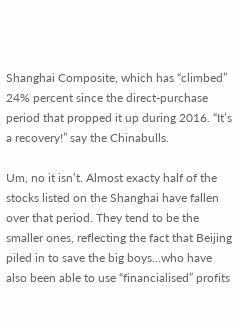Shanghai Composite, which has “climbed” 24% percent since the direct-purchase period that propped it up during 2016. “It’s a recovery!” say the Chinabulls.

Um, no it isn’t. Almost exacty half of the stocks listed on the Shanghai have fallen over that period. They tend to be the smaller ones, reflecting the fact that Beijing piled in to save the big boys…who have also been able to use “financialised” profits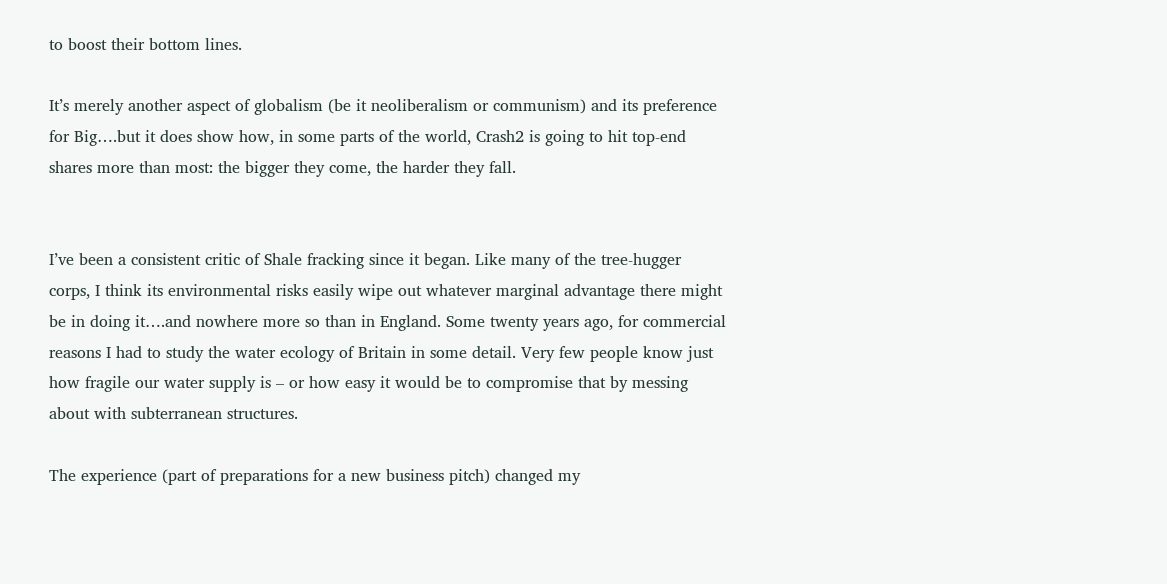to boost their bottom lines.

It’s merely another aspect of globalism (be it neoliberalism or communism) and its preference for Big….but it does show how, in some parts of the world, Crash2 is going to hit top-end shares more than most: the bigger they come, the harder they fall.


I’ve been a consistent critic of Shale fracking since it began. Like many of the tree-hugger corps, I think its environmental risks easily wipe out whatever marginal advantage there might be in doing it….and nowhere more so than in England. Some twenty years ago, for commercial reasons I had to study the water ecology of Britain in some detail. Very few people know just how fragile our water supply is – or how easy it would be to compromise that by messing about with subterranean structures.

The experience (part of preparations for a new business pitch) changed my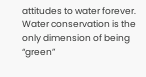attitudes to water forever. Water conservation is the only dimension of being “green”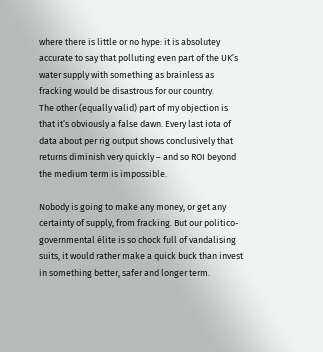where there is little or no hype: it is absolutey accurate to say that polluting even part of the UK’s water supply with something as brainless as fracking would be disastrous for our country.
The other (equally valid) part of my objection is that it’s obviously a false dawn. Every last iota of data about per rig output shows conclusively that returns diminish very quickly – and so ROI beyond the medium term is impossible.

Nobody is going to make any money, or get any certainty of supply, from fracking. But our politico-governmental élite is so chock full of vandalising suits, it would rather make a quick buck than invest in something better, safer and longer term.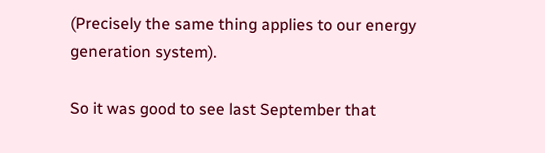(Precisely the same thing applies to our energy generation system).

So it was good to see last September that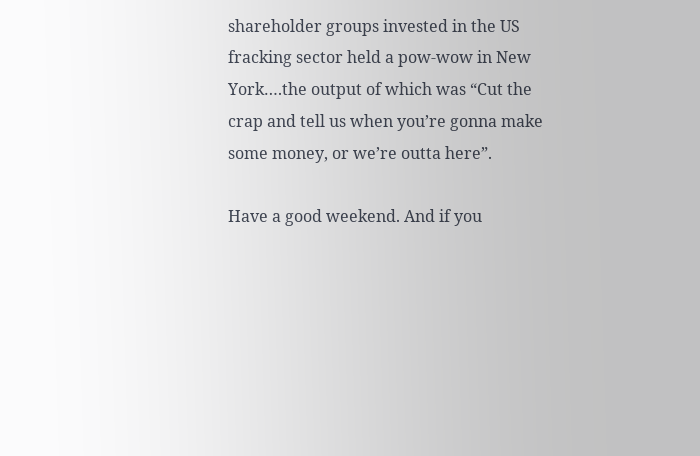shareholder groups invested in the US fracking sector held a pow-wow in New York….the output of which was “Cut the crap and tell us when you’re gonna make some money, or we’re outta here”.

Have a good weekend. And if you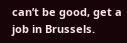can’t be good, get a job in Brussels.